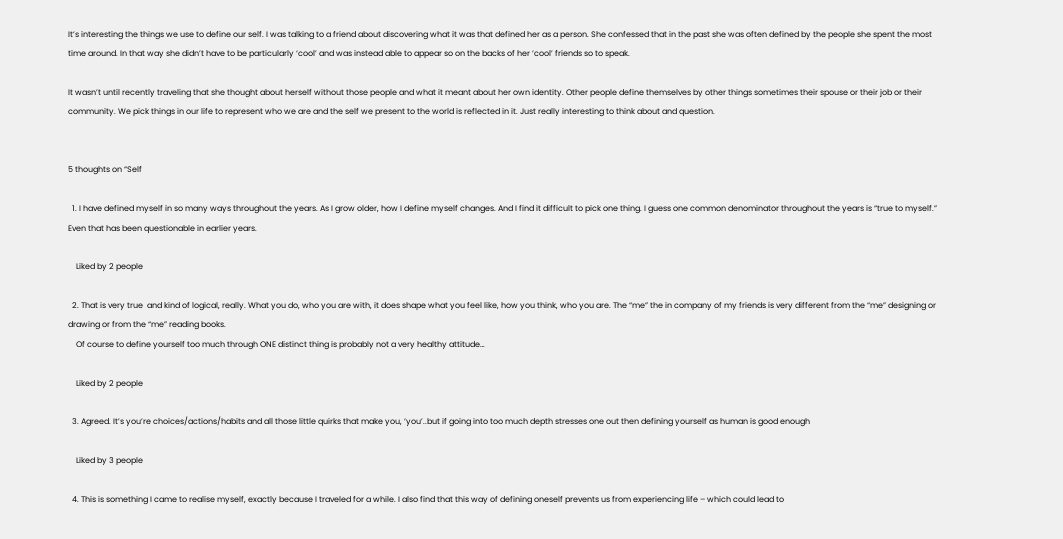It’s interesting the things we use to define our self. I was talking to a friend about discovering what it was that defined her as a person. She confessed that in the past she was often defined by the people she spent the most time around. In that way she didn’t have to be particularly ‘cool’ and was instead able to appear so on the backs of her ‘cool’ friends so to speak.

It wasn’t until recently traveling that she thought about herself without those people and what it meant about her own identity. Other people define themselves by other things sometimes their spouse or their job or their community. We pick things in our life to represent who we are and the self we present to the world is reflected in it. Just really interesting to think about and question.


5 thoughts on “Self

  1. I have defined myself in so many ways throughout the years. As I grow older, how I define myself changes. And I find it difficult to pick one thing. I guess one common denominator throughout the years is “true to myself.” Even that has been questionable in earlier years.

    Liked by 2 people

  2. That is very true  and kind of logical, really. What you do, who you are with, it does shape what you feel like, how you think, who you are. The “me” the in company of my friends is very different from the “me” designing or drawing or from the “me” reading books.
    Of course to define yourself too much through ONE distinct thing is probably not a very healthy attitude…

    Liked by 2 people

  3. Agreed. It’s you’re choices/actions/habits and all those little quirks that make you, ‘you’..but if going into too much depth stresses one out then defining yourself as human is good enough

    Liked by 3 people

  4. This is something I came to realise myself, exactly because I traveled for a while. I also find that this way of defining oneself prevents us from experiencing life – which could lead to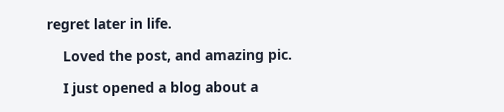regret later in life.

    Loved the post, and amazing pic.

    I just opened a blog about a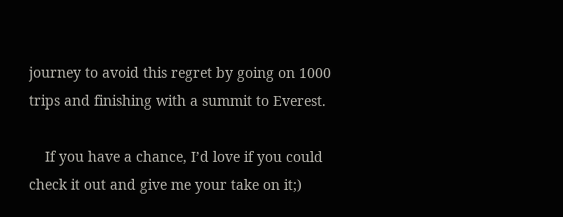journey to avoid this regret by going on 1000 trips and finishing with a summit to Everest.

    If you have a chance, I’d love if you could check it out and give me your take on it;)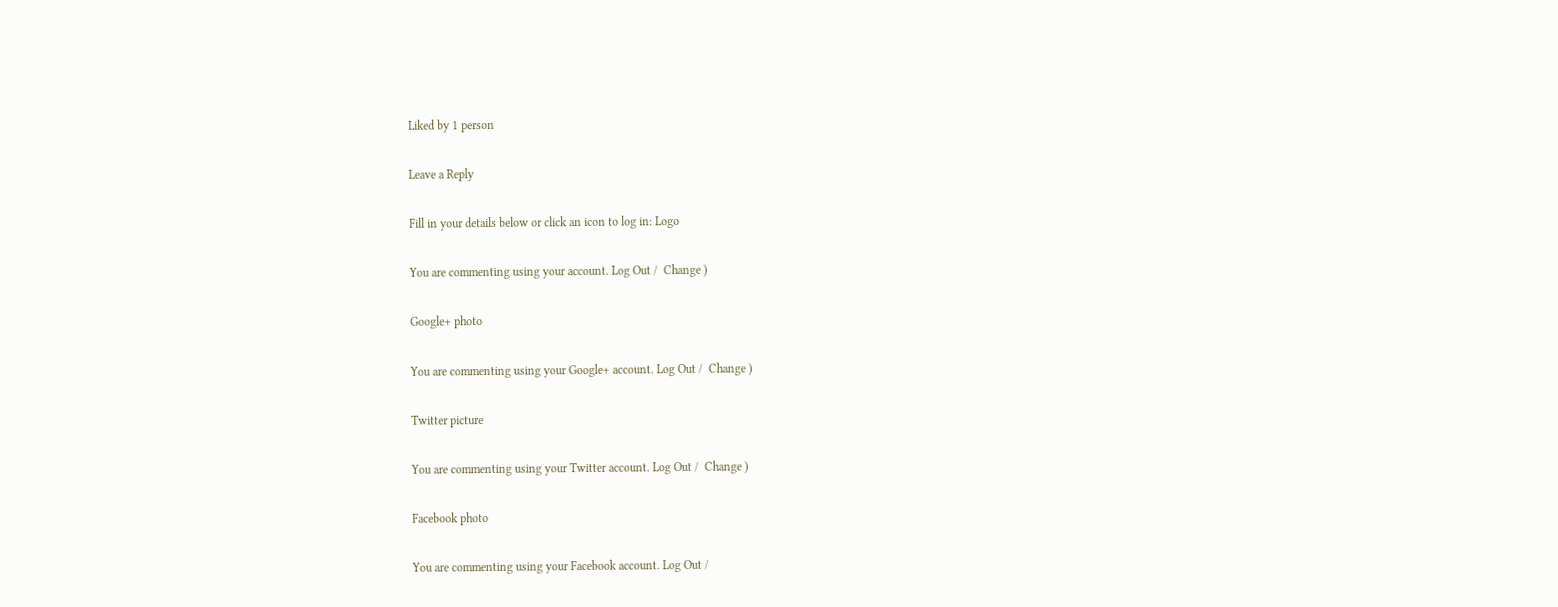Liked by 1 person

Leave a Reply

Fill in your details below or click an icon to log in: Logo

You are commenting using your account. Log Out /  Change )

Google+ photo

You are commenting using your Google+ account. Log Out /  Change )

Twitter picture

You are commenting using your Twitter account. Log Out /  Change )

Facebook photo

You are commenting using your Facebook account. Log Out /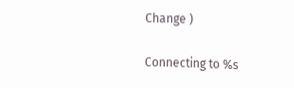Change )

Connecting to %s